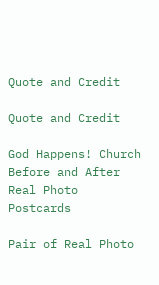Quote and Credit

Quote and Credit

God Happens! Church Before and After Real Photo Postcards

Pair of Real Photo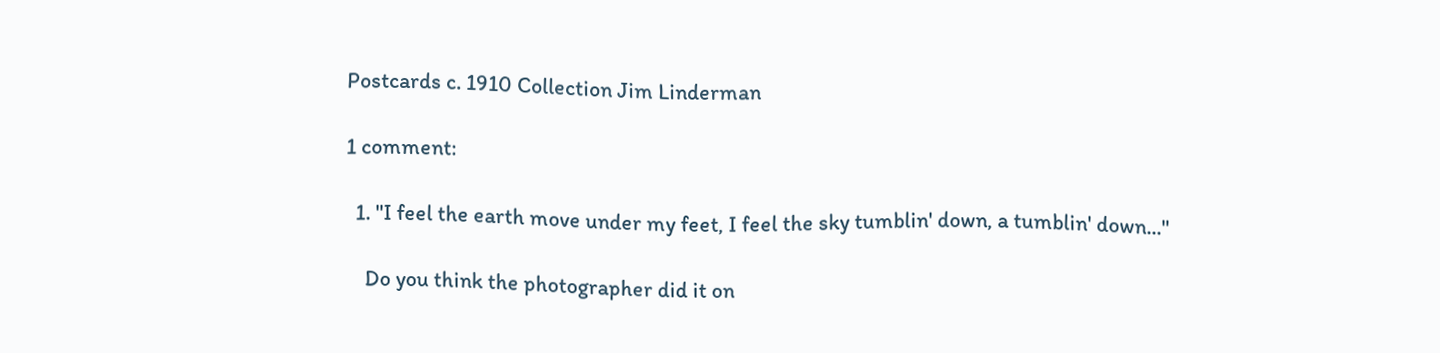Postcards c. 1910 Collection Jim Linderman

1 comment:

  1. "I feel the earth move under my feet, I feel the sky tumblin' down, a tumblin' down..."

    Do you think the photographer did it on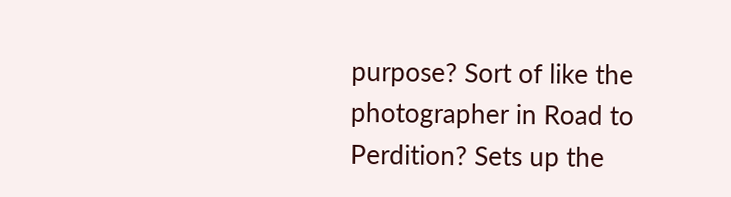purpose? Sort of like the photographer in Road to Perdition? Sets up the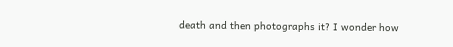death and then photographs it? I wonder how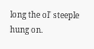long the ol' steeple hung on.